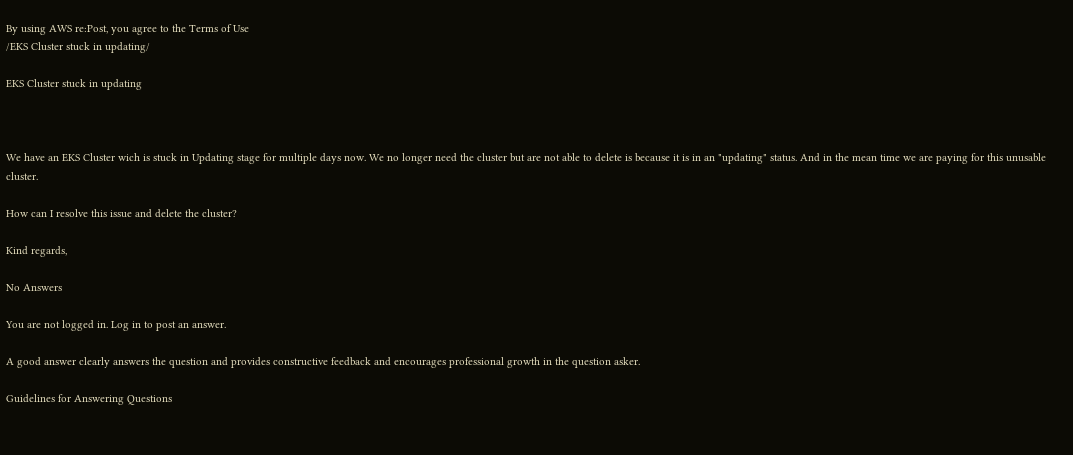By using AWS re:Post, you agree to the Terms of Use
/EKS Cluster stuck in updating/

EKS Cluster stuck in updating



We have an EKS Cluster wich is stuck in Updating stage for multiple days now. We no longer need the cluster but are not able to delete is because it is in an "updating" status. And in the mean time we are paying for this unusable cluster.

How can I resolve this issue and delete the cluster?

Kind regards,

No Answers

You are not logged in. Log in to post an answer.

A good answer clearly answers the question and provides constructive feedback and encourages professional growth in the question asker.

Guidelines for Answering Questions